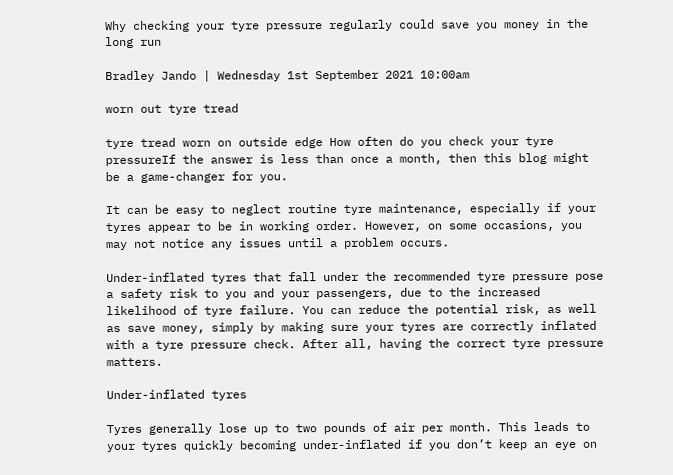Why checking your tyre pressure regularly could save you money in the long run

Bradley Jando | Wednesday 1st September 2021 10:00am

worn out tyre tread

tyre tread worn on outside edge How often do you check your tyre pressureIf the answer is less than once a month, then this blog might be a game-changer for you.

It can be easy to neglect routine tyre maintenance, especially if your tyres appear to be in working order. However, on some occasions, you may not notice any issues until a problem occurs.

Under-inflated tyres that fall under the recommended tyre pressure pose a safety risk to you and your passengers, due to the increased likelihood of tyre failure. You can reduce the potential risk, as well as save money, simply by making sure your tyres are correctly inflated with a tyre pressure check. After all, having the correct tyre pressure matters.

Under-inflated tyres

Tyres generally lose up to two pounds of air per month. This leads to your tyres quickly becoming under-inflated if you don’t keep an eye on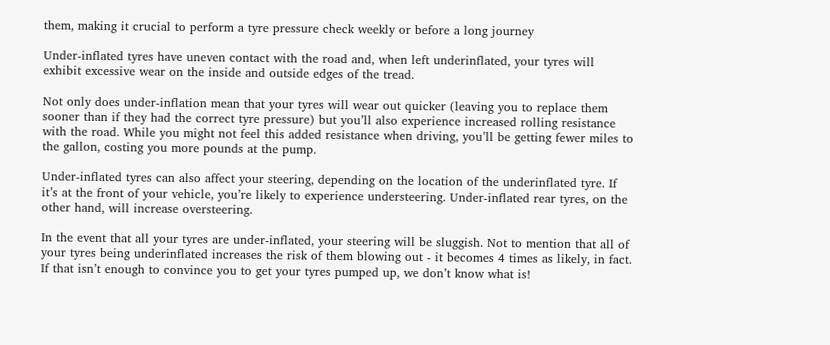them, making it crucial to perform a tyre pressure check weekly or before a long journey

Under-inflated tyres have uneven contact with the road and, when left underinflated, your tyres will exhibit excessive wear on the inside and outside edges of the tread.

Not only does under-inflation mean that your tyres will wear out quicker (leaving you to replace them sooner than if they had the correct tyre pressure) but you’ll also experience increased rolling resistance with the road. While you might not feel this added resistance when driving, you’ll be getting fewer miles to the gallon, costing you more pounds at the pump.

Under-inflated tyres can also affect your steering, depending on the location of the underinflated tyre. If it’s at the front of your vehicle, you’re likely to experience understeering. Under-inflated rear tyres, on the other hand, will increase oversteering.

In the event that all your tyres are under-inflated, your steering will be sluggish. Not to mention that all of your tyres being underinflated increases the risk of them blowing out - it becomes 4 times as likely, in fact. If that isn’t enough to convince you to get your tyres pumped up, we don’t know what is!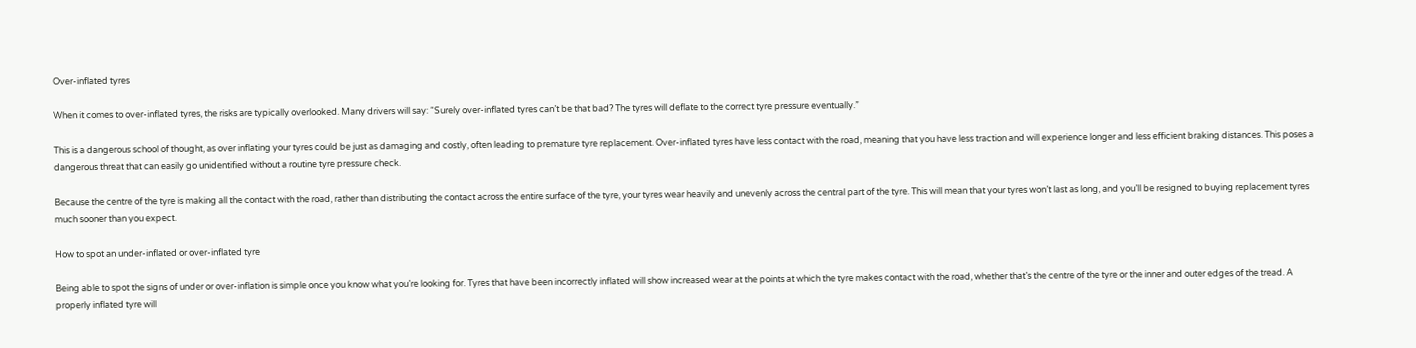Over-inflated tyres

When it comes to over-inflated tyres, the risks are typically overlooked. Many drivers will say: “Surely over-inflated tyres can’t be that bad? The tyres will deflate to the correct tyre pressure eventually.”

This is a dangerous school of thought, as over inflating your tyres could be just as damaging and costly, often leading to premature tyre replacement. Over-inflated tyres have less contact with the road, meaning that you have less traction and will experience longer and less efficient braking distances. This poses a dangerous threat that can easily go unidentified without a routine tyre pressure check.

Because the centre of the tyre is making all the contact with the road, rather than distributing the contact across the entire surface of the tyre, your tyres wear heavily and unevenly across the central part of the tyre. This will mean that your tyres won’t last as long, and you’ll be resigned to buying replacement tyres much sooner than you expect.

How to spot an under-inflated or over-inflated tyre

Being able to spot the signs of under or over-inflation is simple once you know what you’re looking for. Tyres that have been incorrectly inflated will show increased wear at the points at which the tyre makes contact with the road, whether that’s the centre of the tyre or the inner and outer edges of the tread. A properly inflated tyre will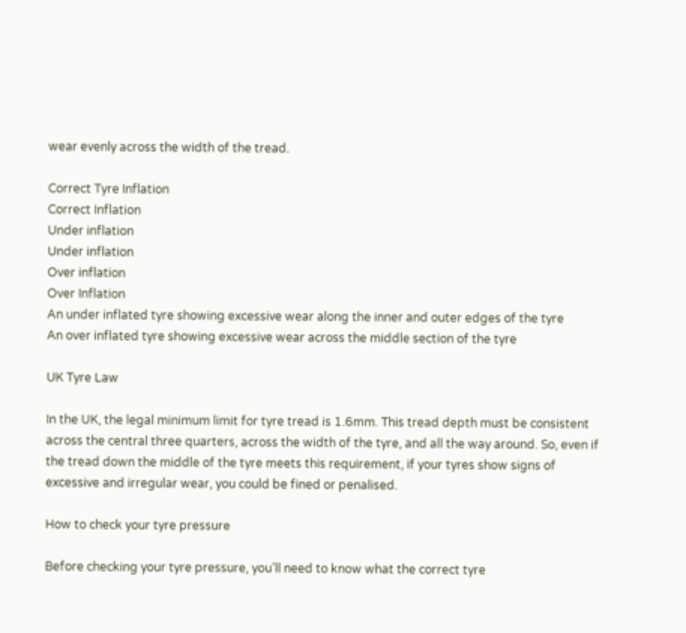wear evenly across the width of the tread.

Correct Tyre Inflation
Correct Inflation
Under inflation
Under inflation
Over inflation
Over Inflation
An under inflated tyre showing excessive wear along the inner and outer edges of the tyre
An over inflated tyre showing excessive wear across the middle section of the tyre

UK Tyre Law

In the UK, the legal minimum limit for tyre tread is 1.6mm. This tread depth must be consistent across the central three quarters, across the width of the tyre, and all the way around. So, even if the tread down the middle of the tyre meets this requirement, if your tyres show signs of excessive and irregular wear, you could be fined or penalised.

How to check your tyre pressure

Before checking your tyre pressure, you’ll need to know what the correct tyre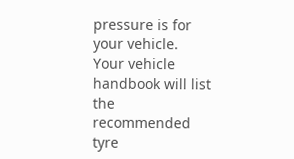pressure is for your vehicle. Your vehicle handbook will list the recommended tyre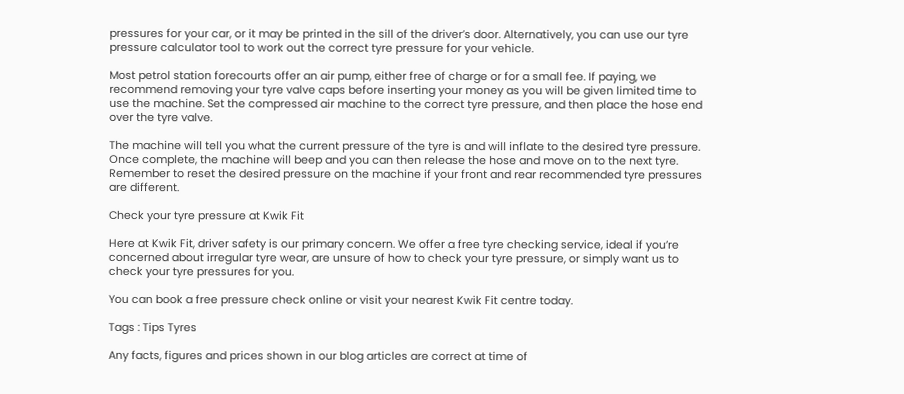pressures for your car, or it may be printed in the sill of the driver’s door. Alternatively, you can use our tyre pressure calculator tool to work out the correct tyre pressure for your vehicle.

Most petrol station forecourts offer an air pump, either free of charge or for a small fee. If paying, we recommend removing your tyre valve caps before inserting your money as you will be given limited time to use the machine. Set the compressed air machine to the correct tyre pressure, and then place the hose end over the tyre valve.

The machine will tell you what the current pressure of the tyre is and will inflate to the desired tyre pressure. Once complete, the machine will beep and you can then release the hose and move on to the next tyre. Remember to reset the desired pressure on the machine if your front and rear recommended tyre pressures are different.

Check your tyre pressure at Kwik Fit

Here at Kwik Fit, driver safety is our primary concern. We offer a free tyre checking service, ideal if you’re concerned about irregular tyre wear, are unsure of how to check your tyre pressure, or simply want us to check your tyre pressures for you.

You can book a free pressure check online or visit your nearest Kwik Fit centre today.

Tags : Tips Tyres

Any facts, figures and prices shown in our blog articles are correct at time of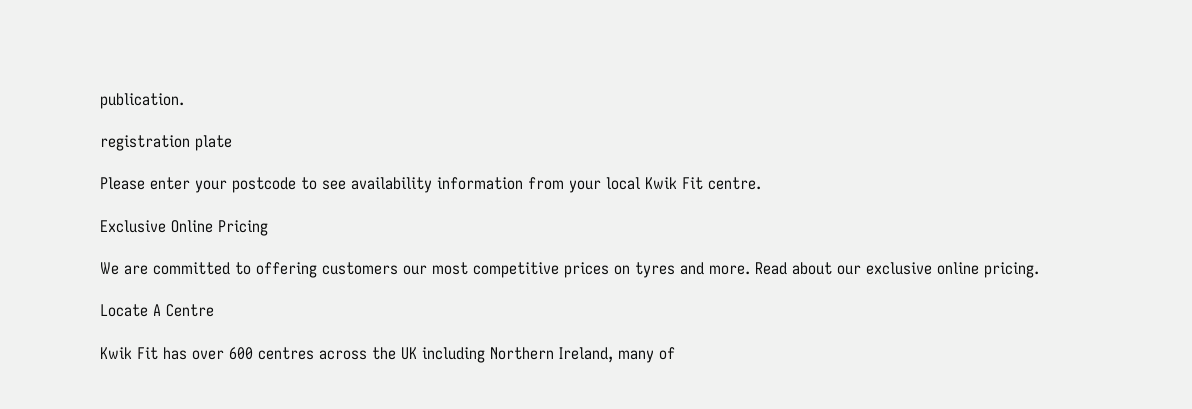publication.

registration plate

Please enter your postcode to see availability information from your local Kwik Fit centre.

Exclusive Online Pricing

We are committed to offering customers our most competitive prices on tyres and more. Read about our exclusive online pricing.

Locate A Centre

Kwik Fit has over 600 centres across the UK including Northern Ireland, many of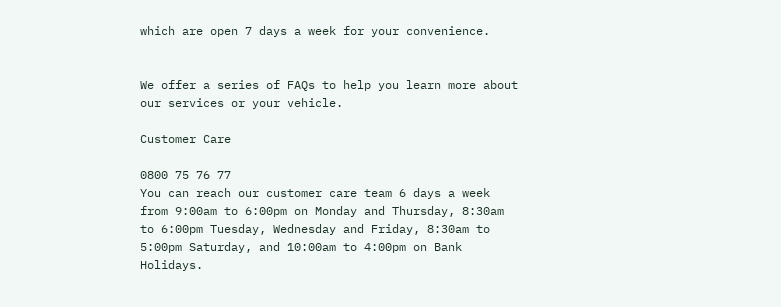which are open 7 days a week for your convenience.


We offer a series of FAQs to help you learn more about our services or your vehicle.

Customer Care

0800 75 76 77
You can reach our customer care team 6 days a week from 9:00am to 6:00pm on Monday and Thursday, 8:30am to 6:00pm Tuesday, Wednesday and Friday, 8:30am to 5:00pm Saturday, and 10:00am to 4:00pm on Bank Holidays.